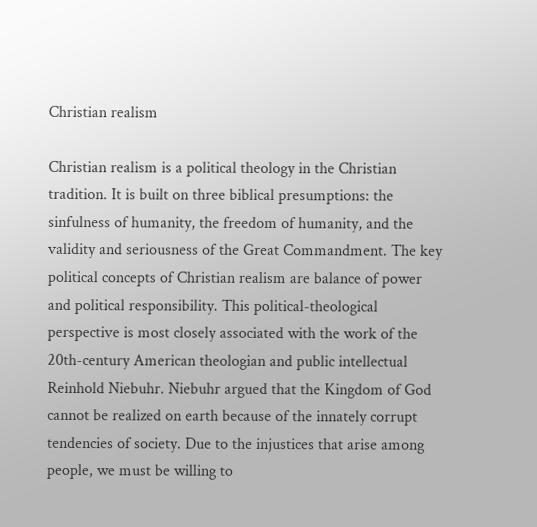Christian realism

Christian realism is a political theology in the Christian tradition. It is built on three biblical presumptions: the sinfulness of humanity, the freedom of humanity, and the validity and seriousness of the Great Commandment. The key political concepts of Christian realism are balance of power and political responsibility. This political-theological perspective is most closely associated with the work of the 20th-century American theologian and public intellectual Reinhold Niebuhr. Niebuhr argued that the Kingdom of God cannot be realized on earth because of the innately corrupt tendencies of society. Due to the injustices that arise among people, we must be willing to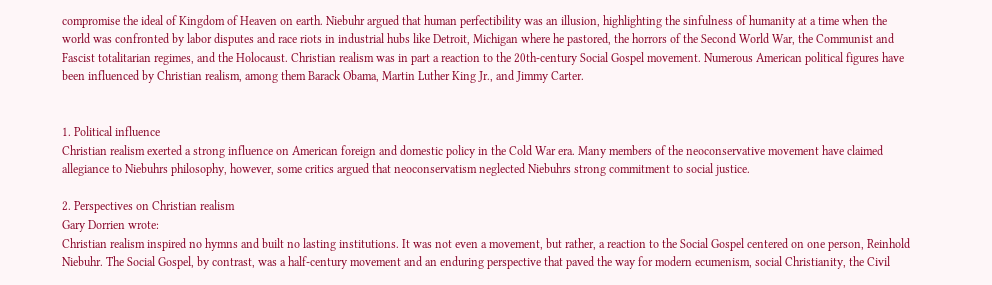compromise the ideal of Kingdom of Heaven on earth. Niebuhr argued that human perfectibility was an illusion, highlighting the sinfulness of humanity at a time when the world was confronted by labor disputes and race riots in industrial hubs like Detroit, Michigan where he pastored, the horrors of the Second World War, the Communist and Fascist totalitarian regimes, and the Holocaust. Christian realism was in part a reaction to the 20th-century Social Gospel movement. Numerous American political figures have been influenced by Christian realism, among them Barack Obama, Martin Luther King Jr., and Jimmy Carter.


1. Political influence
Christian realism exerted a strong influence on American foreign and domestic policy in the Cold War era. Many members of the neoconservative movement have claimed allegiance to Niebuhrs philosophy, however, some critics argued that neoconservatism neglected Niebuhrs strong commitment to social justice.

2. Perspectives on Christian realism
Gary Dorrien wrote:
Christian realism inspired no hymns and built no lasting institutions. It was not even a movement, but rather, a reaction to the Social Gospel centered on one person, Reinhold Niebuhr. The Social Gospel, by contrast, was a half-century movement and an enduring perspective that paved the way for modern ecumenism, social Christianity, the Civil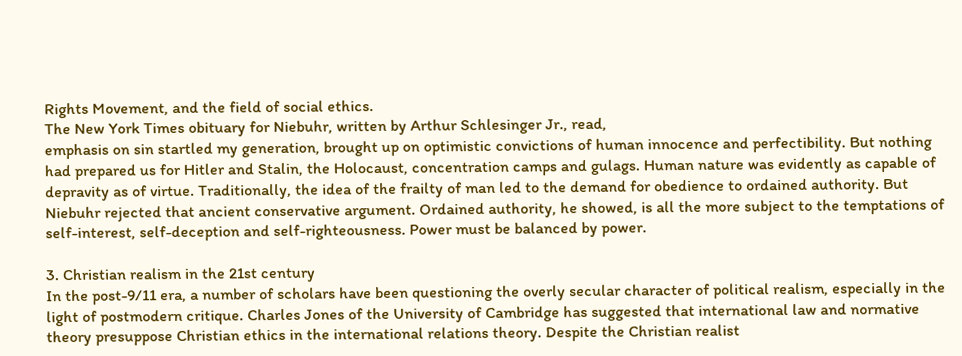Rights Movement, and the field of social ethics.
The New York Times obituary for Niebuhr, written by Arthur Schlesinger Jr., read,
emphasis on sin startled my generation, brought up on optimistic convictions of human innocence and perfectibility. But nothing had prepared us for Hitler and Stalin, the Holocaust, concentration camps and gulags. Human nature was evidently as capable of depravity as of virtue. Traditionally, the idea of the frailty of man led to the demand for obedience to ordained authority. But Niebuhr rejected that ancient conservative argument. Ordained authority, he showed, is all the more subject to the temptations of self-interest, self-deception and self-righteousness. Power must be balanced by power.

3. Christian realism in the 21st century
In the post-9/11 era, a number of scholars have been questioning the overly secular character of political realism, especially in the light of postmodern critique. Charles Jones of the University of Cambridge has suggested that international law and normative theory presuppose Christian ethics in the international relations theory. Despite the Christian realist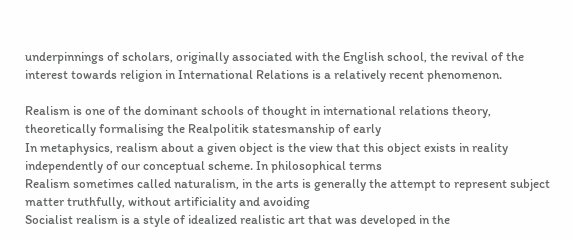underpinnings of scholars, originally associated with the English school, the revival of the interest towards religion in International Relations is a relatively recent phenomenon.

Realism is one of the dominant schools of thought in international relations theory, theoretically formalising the Realpolitik statesmanship of early
In metaphysics, realism about a given object is the view that this object exists in reality independently of our conceptual scheme. In philosophical terms
Realism sometimes called naturalism, in the arts is generally the attempt to represent subject matter truthfully, without artificiality and avoiding
Socialist realism is a style of idealized realistic art that was developed in the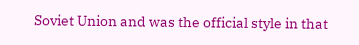Soviet Union and was the official style in that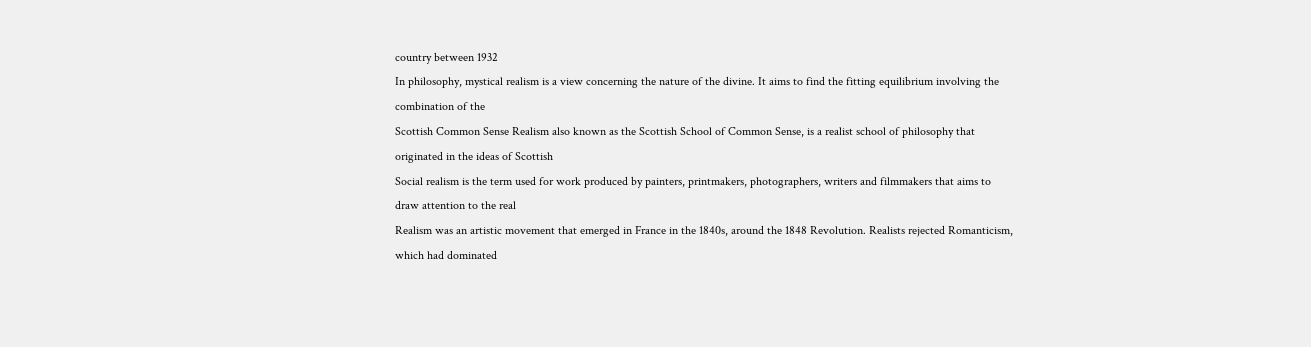country between 1932
In philosophy, mystical realism is a view concerning the nature of the divine. It aims to find the fitting equilibrium involving the combination of the
Scottish Common Sense Realism also known as the Scottish School of Common Sense, is a realist school of philosophy that originated in the ideas of Scottish
Social realism is the term used for work produced by painters, printmakers, photographers, writers and filmmakers that aims to draw attention to the real
Realism was an artistic movement that emerged in France in the 1840s, around the 1848 Revolution. Realists rejected Romanticism, which had dominated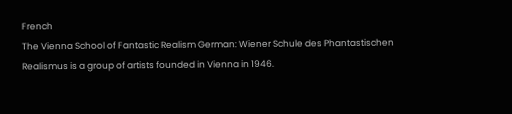French
The Vienna School of Fantastic Realism German: Wiener Schule des Phantastischen Realismus is a group of artists founded in Vienna in 1946.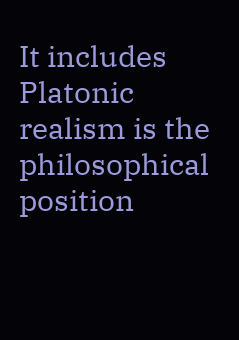It includes
Platonic realism is the philosophical position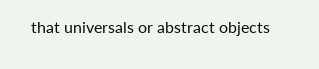that universals or abstract objects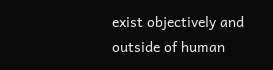exist objectively and outside of human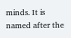minds. It is named after the